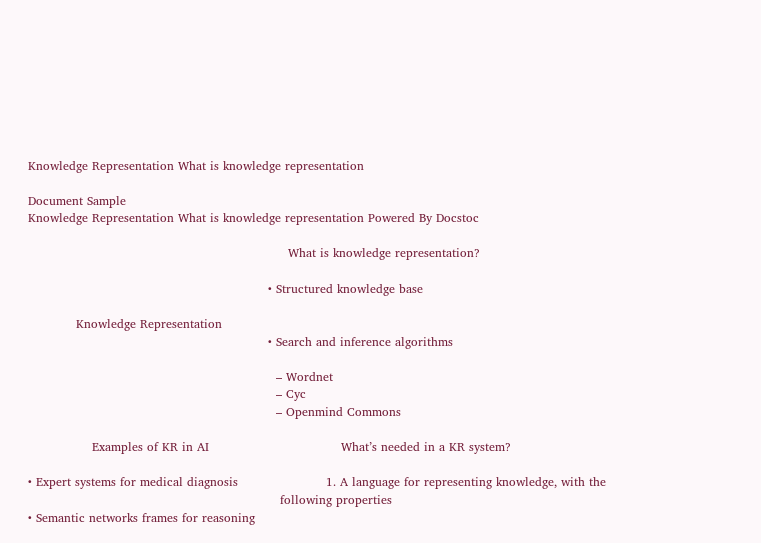Knowledge Representation What is knowledge representation

Document Sample
Knowledge Representation What is knowledge representation Powered By Docstoc

                                                                 What is knowledge representation?

                                                            • Structured knowledge base

            Knowledge Representation
                                                            • Search and inference algorithms

                                                              – Wordnet
                                                              – Cyc
                                                              – Openmind Commons

                Examples of KR in AI                                 What’s needed in a KR system?

• Expert systems for medical diagnosis                      1. A language for representing knowledge, with the
                                                               following properties
• Semantic networks frames for reasoning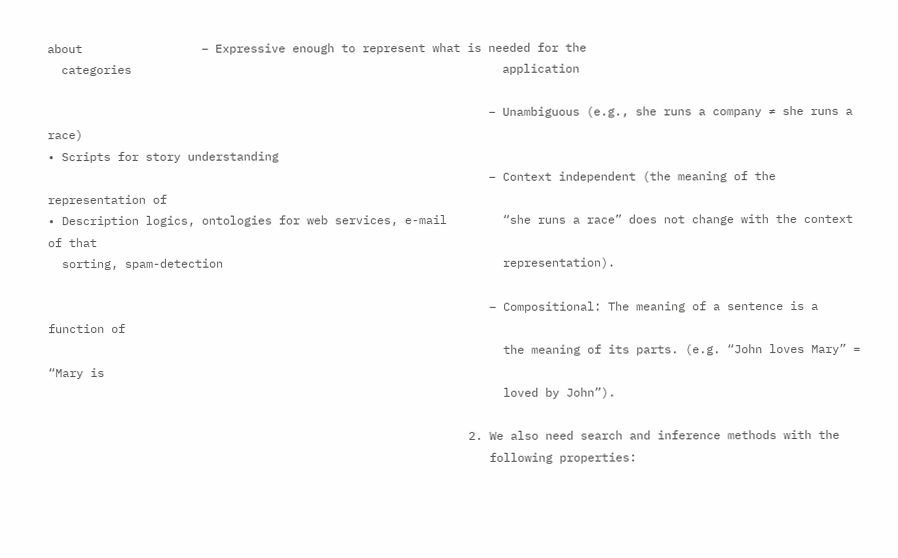about                 – Expressive enough to represent what is needed for the
  categories                                                     application

                                                               – Unambiguous (e.g., she runs a company ≠ she runs a race)
• Scripts for story understanding
                                                               – Context independent (the meaning of the representation of
• Description logics, ontologies for web services, e-mail        “she runs a race” does not change with the context of that
  sorting, spam-detection                                        representation).

                                                               – Compositional: The meaning of a sentence is a function of
                                                                 the meaning of its parts. (e.g. “John loves Mary” = “Mary is
                                                                 loved by John”).

                                                            2. We also need search and inference methods with the
                                                               following properties: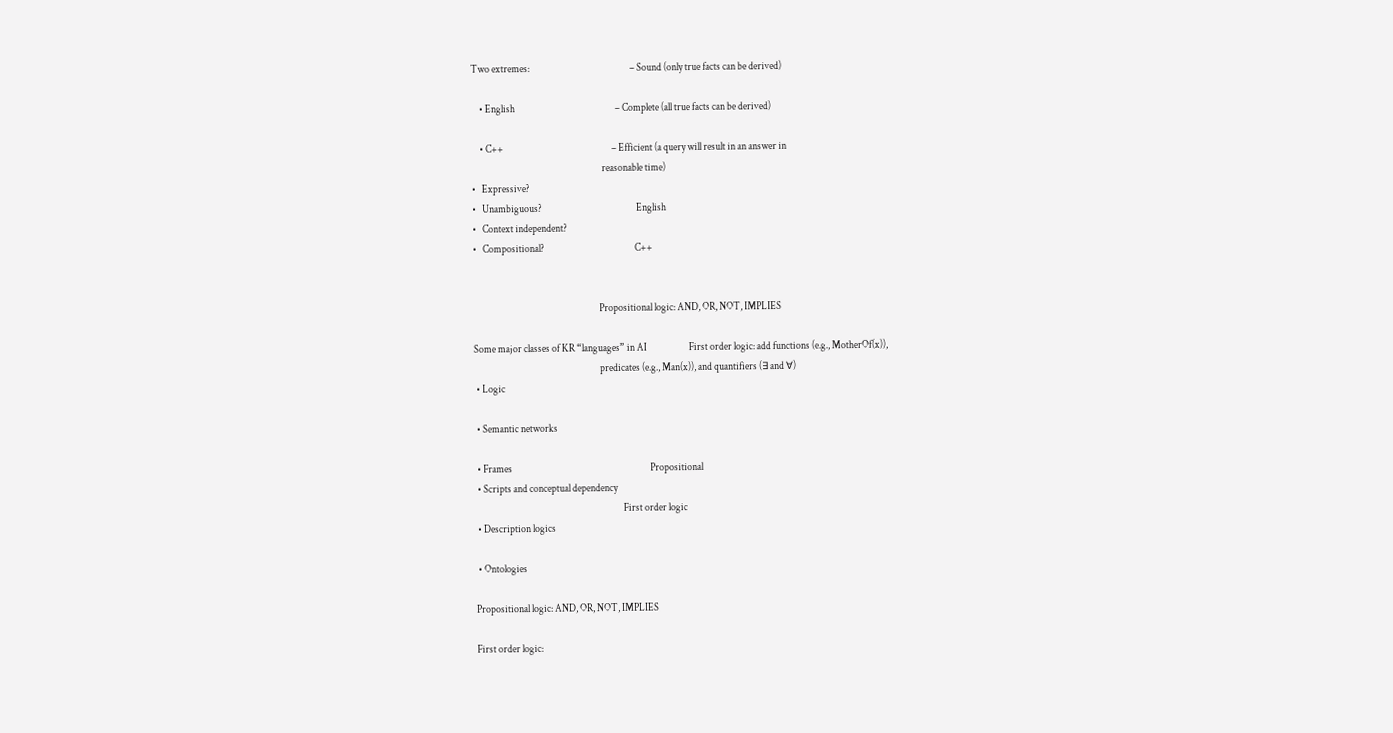Two extremes:                                                  – Sound (only true facts can be derived)

    • English                                                  – Complete (all true facts can be derived)

    • C++                                                      – Efficient (a query will result in an answer in
                                                                 reasonable time)
•   Expressive?
•   Unambiguous?                                               English
•   Context independent?
•   Compositional?                                             C++


                                                               Propositional logic: AND, OR, NOT, IMPLIES

Some major classes of KR “languages” in AI                     First order logic: add functions (e.g., MotherOf(x)),
                                                               predicates (e.g., Man(x)), and quantifiers (∃ and ∀)
 • Logic

 • Semantic networks

 • Frames                                                                     Propositional
 • Scripts and conceptual dependency
                                                                          First order logic
 • Description logics

 • Ontologies

Propositional logic: AND, OR, NOT, IMPLIES

First order logic: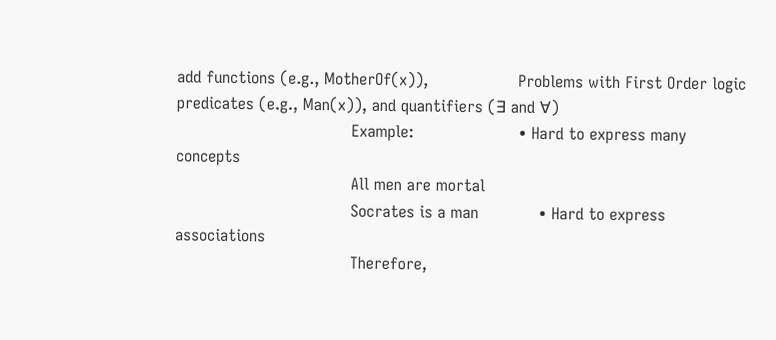add functions (e.g., MotherOf(x)),                  Problems with First Order logic
predicates (e.g., Man(x)), and quantifiers (∃ and ∀)
                                   Example:                     • Hard to express many concepts
                                   All men are mortal
                                   Socrates is a man            • Hard to express associations
                                   Therefore,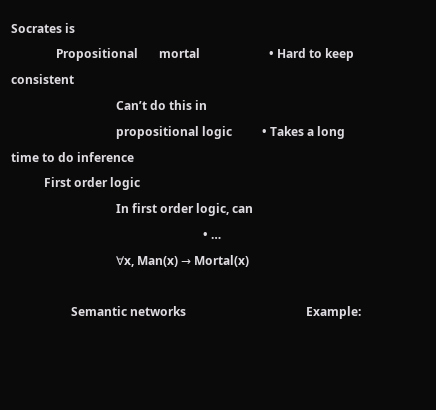Socrates is
               Propositional       mortal                       • Hard to keep consistent
                                   Can’t do this in
                                   propositional logic          • Takes a long time to do inference
           First order logic
                                   In first order logic, can
                                                                • …
                                   ∀x, Man(x) → Mortal(x)

                    Semantic networks                                        Example: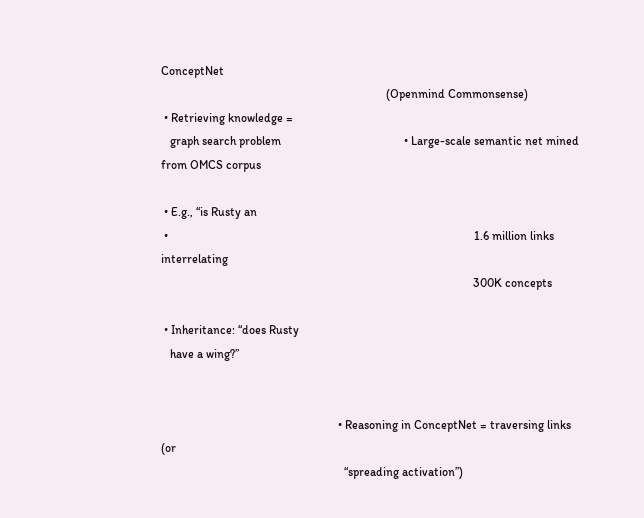ConceptNet
                                                                           (Openmind Commonsense)
 • Retrieving knowledge =
   graph search problem                                         • Large-scale semantic net mined from OMCS corpus

 • E.g., “is Rusty an
 •                                                                                                      1.6 million links interrelating
                                                                                                        300K concepts

 • Inheritance: “does Rusty
   have a wing?”


                                                           • Reasoning in ConceptNet = traversing links (or
                                                             “spreading activation”)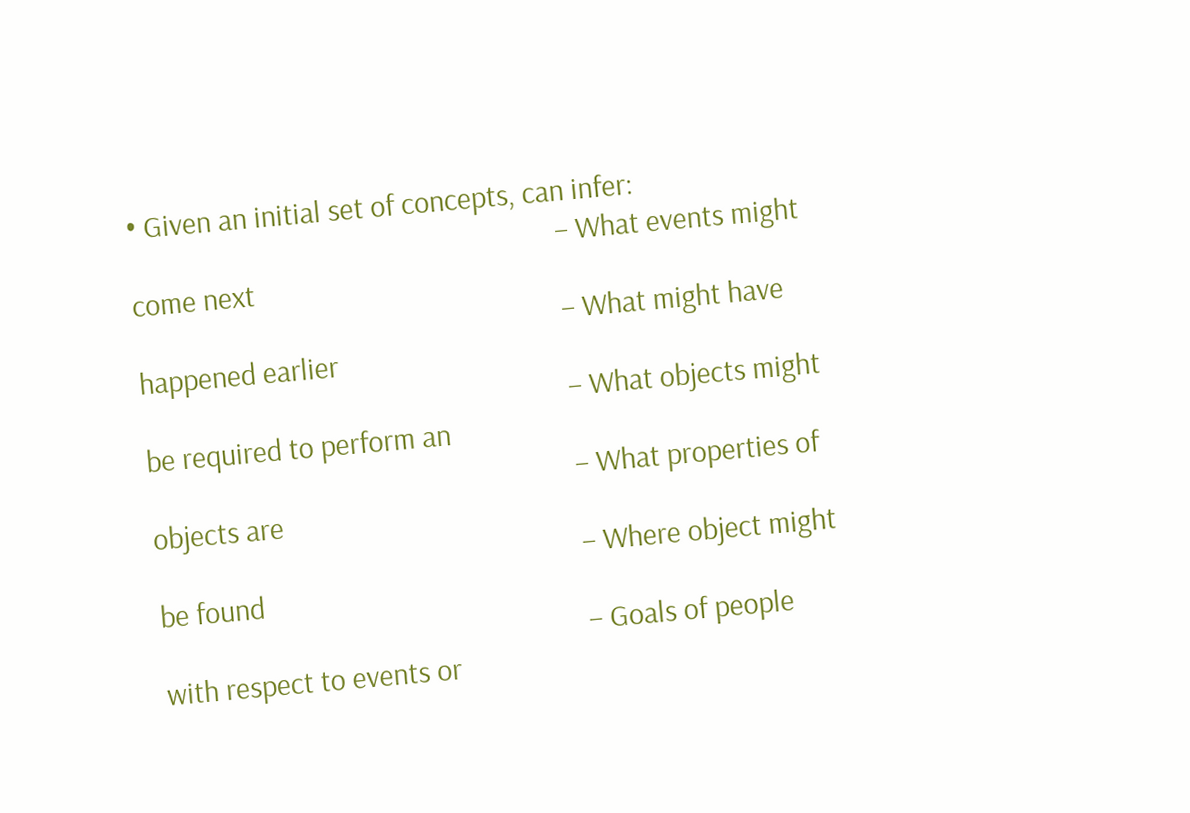• Given an initial set of concepts, can infer:
                                                             – What events might come next
                                                             – What might have happened earlier
                                                             – What objects might be required to perform an
                                                             – What properties of objects are
                                                             – Where object might be found
                                                             – Goals of people with respect to events or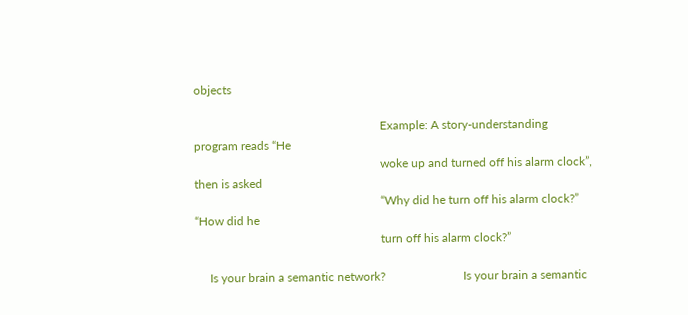objects

                                                              Example: A story-understanding program reads “He
                                                              woke up and turned off his alarm clock”, then is asked
                                                              “Why did he turn off his alarm clock?” “How did he
                                                              turn off his alarm clock?”

     Is your brain a semantic network?                          Is your brain a semantic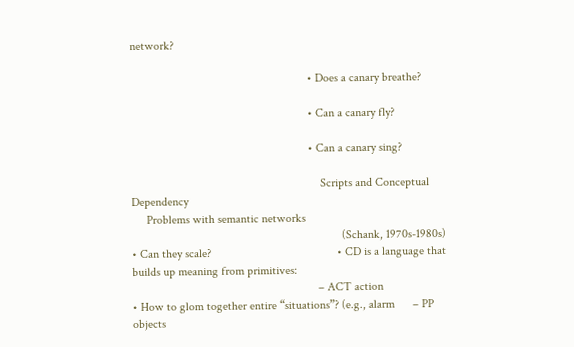network?

                                                           • Does a canary breathe?

                                                           • Can a canary fly?

                                                           • Can a canary sing?

                                                               Scripts and Conceptual Dependency
     Problems with semantic networks
                                                                      (Schank, 1970s-1980s)
• Can they scale?                                          • CD is a language that builds up meaning from primitives:
                                                              – ACT action
• How to glom together entire “situations”? (e.g., alarm      – PP      objects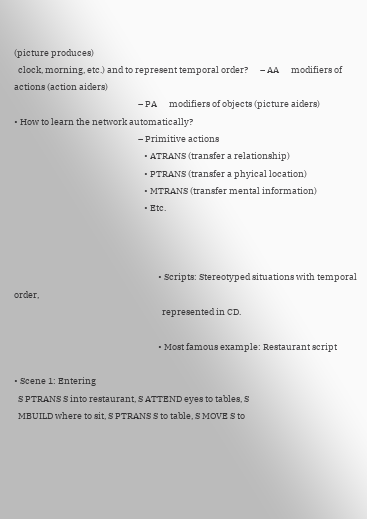(picture produces)
  clock, morning, etc.) and to represent temporal order?      – AA      modifiers of actions (action aiders)
                                                              – PA      modifiers of objects (picture aiders)
• How to learn the network automatically?
                                                              – Primitive actions
                                                                 • ATRANS (transfer a relationship)
                                                                 • PTRANS (transfer a phyical location)
                                                                 • MTRANS (transfer mental information)
                                                                 • Etc.



                                                                        • Scripts: Stereotyped situations with temporal order,
                                                                          represented in CD.

                                                                        • Most famous example: Restaurant script

• Scene 1: Entering
  S PTRANS S into restaurant, S ATTEND eyes to tables, S
  MBUILD where to sit, S PTRANS S to table, S MOVE S to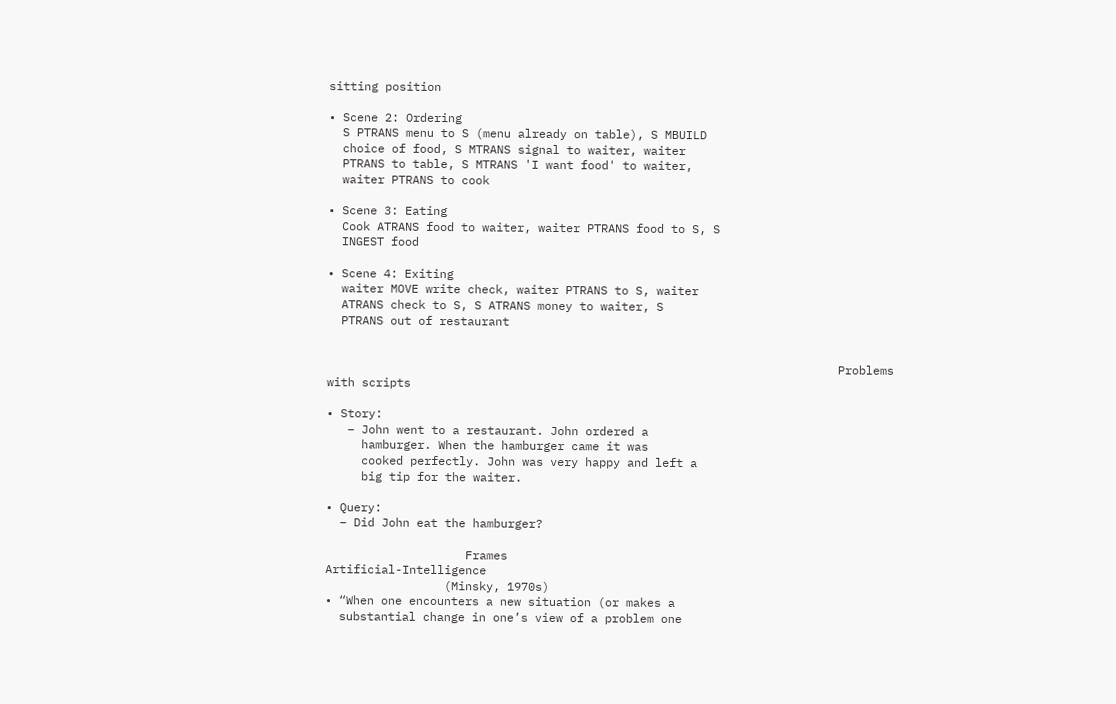sitting position

• Scene 2: Ordering
  S PTRANS menu to S (menu already on table), S MBUILD
  choice of food, S MTRANS signal to waiter, waiter
  PTRANS to table, S MTRANS 'I want food' to waiter,
  waiter PTRANS to cook

• Scene 3: Eating
  Cook ATRANS food to waiter, waiter PTRANS food to S, S
  INGEST food

• Scene 4: Exiting
  waiter MOVE write check, waiter PTRANS to S, waiter
  ATRANS check to S, S ATRANS money to waiter, S
  PTRANS out of restaurant


                                                                         Problems with scripts

• Story:
   – John went to a restaurant. John ordered a
     hamburger. When the hamburger came it was
     cooked perfectly. John was very happy and left a
     big tip for the waiter.

• Query:
  – Did John eat the hamburger?

                    Frames                                                            Artificial-Intelligence
                 (Minsky, 1970s)
• “When one encounters a new situation (or makes a
  substantial change in one’s view of a problem one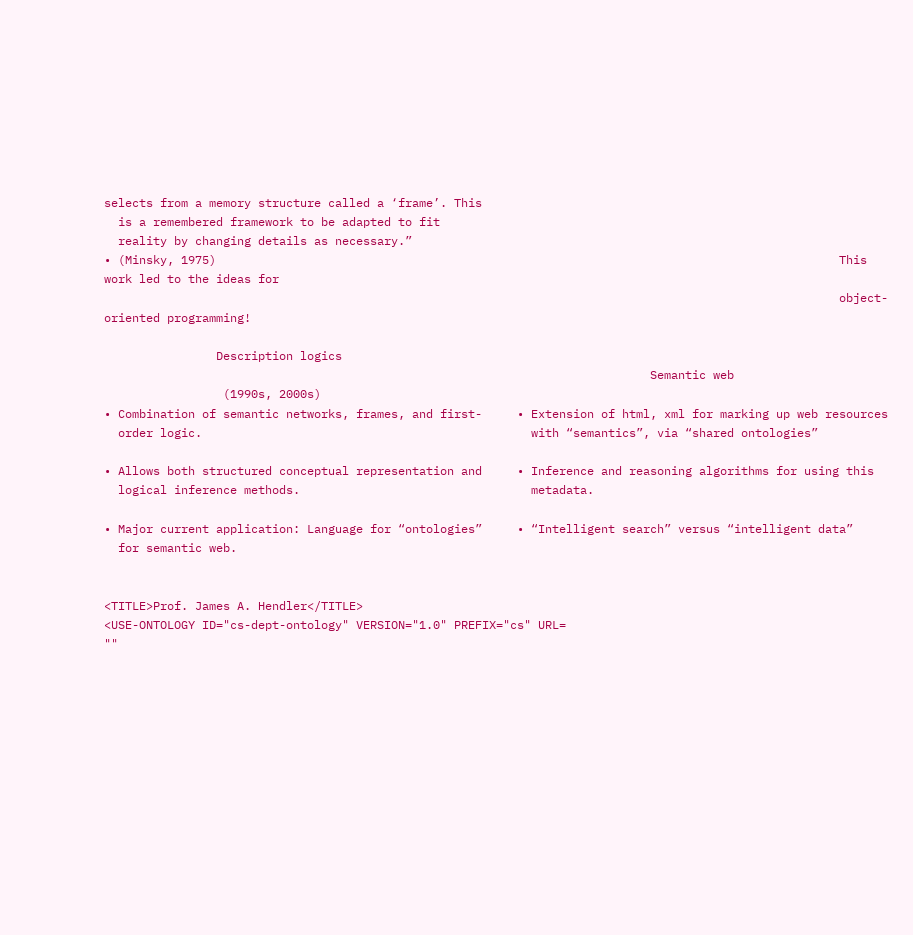selects from a memory structure called a ‘frame’. This
  is a remembered framework to be adapted to fit
  reality by changing details as necessary.”
• (Minsky, 1975)                                                                                         This work led to the ideas for
                                                                                                         object-oriented programming!

                Description logics
                                                                              Semantic web
                 (1990s, 2000s)
• Combination of semantic networks, frames, and first-     • Extension of html, xml for marking up web resources
  order logic.                                               with “semantics”, via “shared ontologies”

• Allows both structured conceptual representation and     • Inference and reasoning algorithms for using this
  logical inference methods.                                 metadata.

• Major current application: Language for “ontologies”     • “Intelligent search” versus “intelligent data”
  for semantic web.


<TITLE>Prof. James A. Hendler</TITLE>
<USE-ONTOLOGY ID="cs-dept-ontology" VERSION="1.0" PREFIX="cs" URL=
""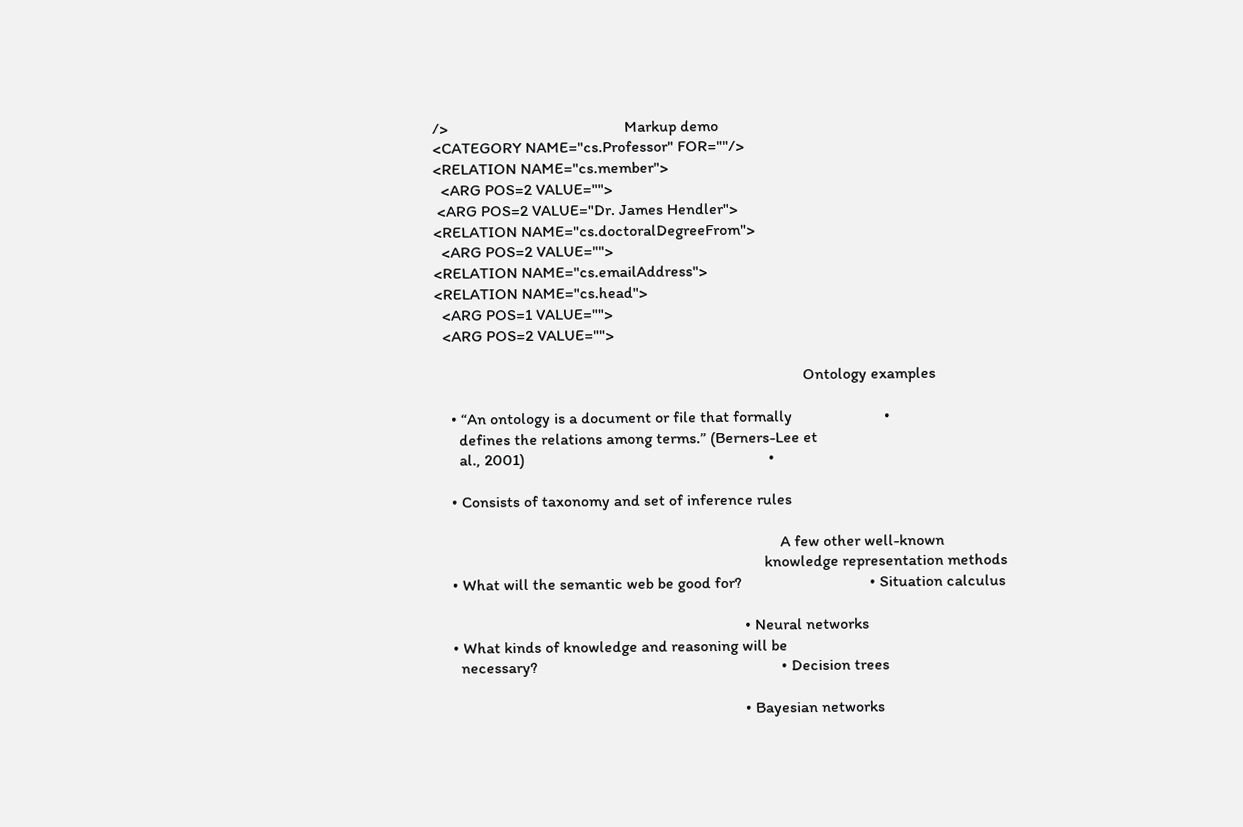/>                                            Markup demo
<CATEGORY NAME="cs.Professor" FOR=""/>
<RELATION NAME="cs.member">
  <ARG POS=2 VALUE="">
 <ARG POS=2 VALUE="Dr. James Hendler">
<RELATION NAME="cs.doctoralDegreeFrom">
  <ARG POS=2 VALUE="">
<RELATION NAME="cs.emailAddress">
<RELATION NAME="cs.head">
  <ARG POS=1 VALUE="">
  <ARG POS=2 VALUE="">

                                                                                            Ontology examples

    • “An ontology is a document or file that formally                       •
      defines the relations among terms.” (Berners-Lee et
      al., 2001)                                                             •

    • Consists of taxonomy and set of inference rules

                                                                                      A few other well-known
                                                                                  knowledge representation methods
    • What will the semantic web be good for?                                • Situation calculus

                                                                             • Neural networks
    • What kinds of knowledge and reasoning will be
      necessary?                                                             • Decision trees

                                                                             • Bayesian networks